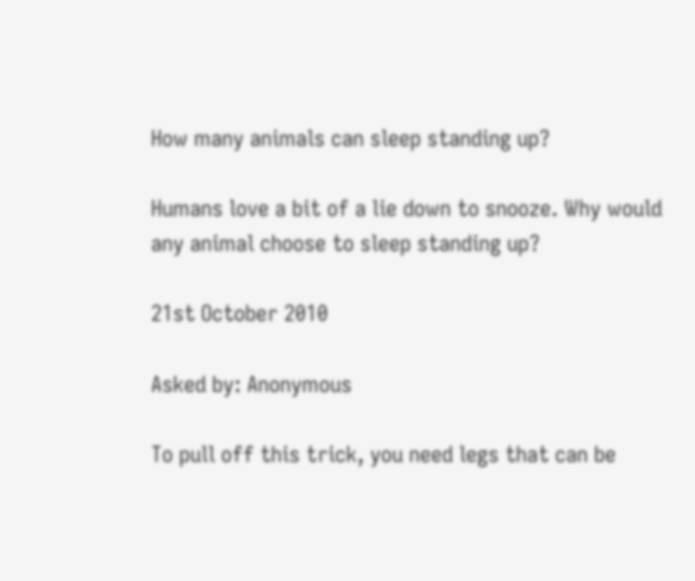How many animals can sleep standing up?

Humans love a bit of a lie down to snooze. Why would any animal choose to sleep standing up?

21st October 2010

Asked by: Anonymous

To pull off this trick, you need legs that can be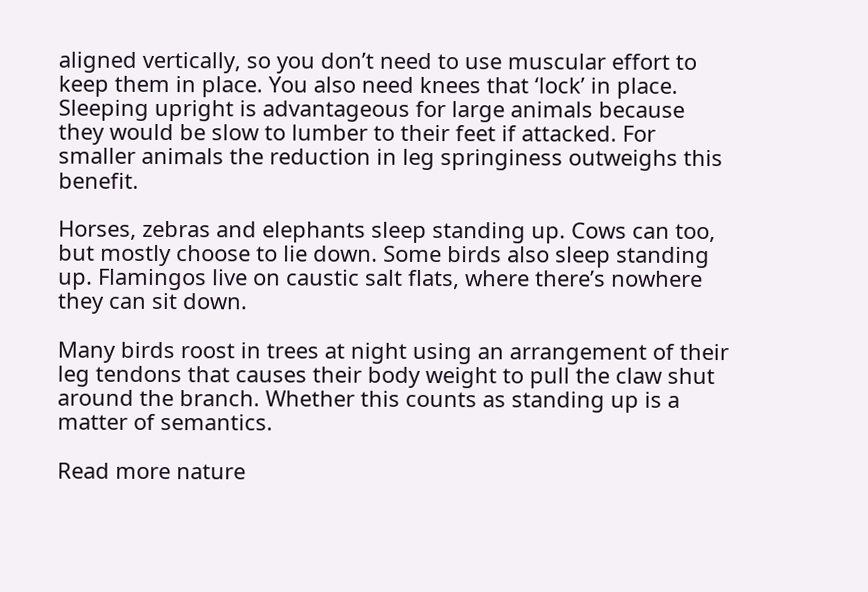aligned vertically, so you don’t need to use muscular effort to keep them in place. You also need knees that ‘lock’ in place. Sleeping upright is advantageous for large animals because they would be slow to lumber to their feet if attacked. For smaller animals the reduction in leg springiness outweighs this benefit.

Horses, zebras and elephants sleep standing up. Cows can too, but mostly choose to lie down. Some birds also sleep standing up. Flamingos live on caustic salt flats, where there’s nowhere they can sit down.

Many birds roost in trees at night using an arrangement of their leg tendons that causes their body weight to pull the claw shut around the branch. Whether this counts as standing up is a matter of semantics.

Read more nature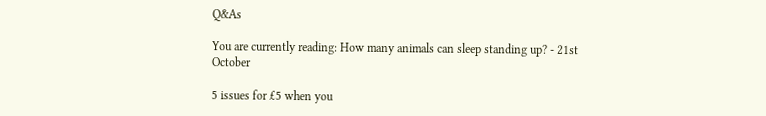Q&As

You are currently reading: How many animals can sleep standing up? - 21st October

5 issues for £5 when you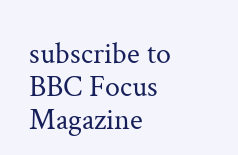subscribe to BBC Focus Magazine